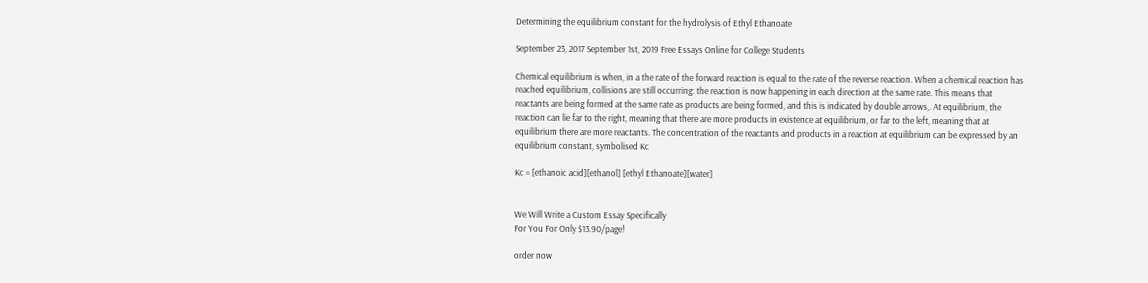Determining the equilibrium constant for the hydrolysis of Ethyl Ethanoate

September 23, 2017 September 1st, 2019 Free Essays Online for College Students

Chemical equilibrium is when, in a the rate of the forward reaction is equal to the rate of the reverse reaction. When a chemical reaction has reached equilibrium, collisions are still occurring: the reaction is now happening in each direction at the same rate. This means that reactants are being formed at the same rate as products are being formed, and this is indicated by double arrows,. At equilibrium, the reaction can lie far to the right, meaning that there are more products in existence at equilibrium, or far to the left, meaning that at equilibrium there are more reactants. The concentration of the reactants and products in a reaction at equilibrium can be expressed by an equilibrium constant, symbolised Kc

Kc = [ethanoic acid][ethanol] [ethyl Ethanoate][water]


We Will Write a Custom Essay Specifically
For You For Only $13.90/page!

order now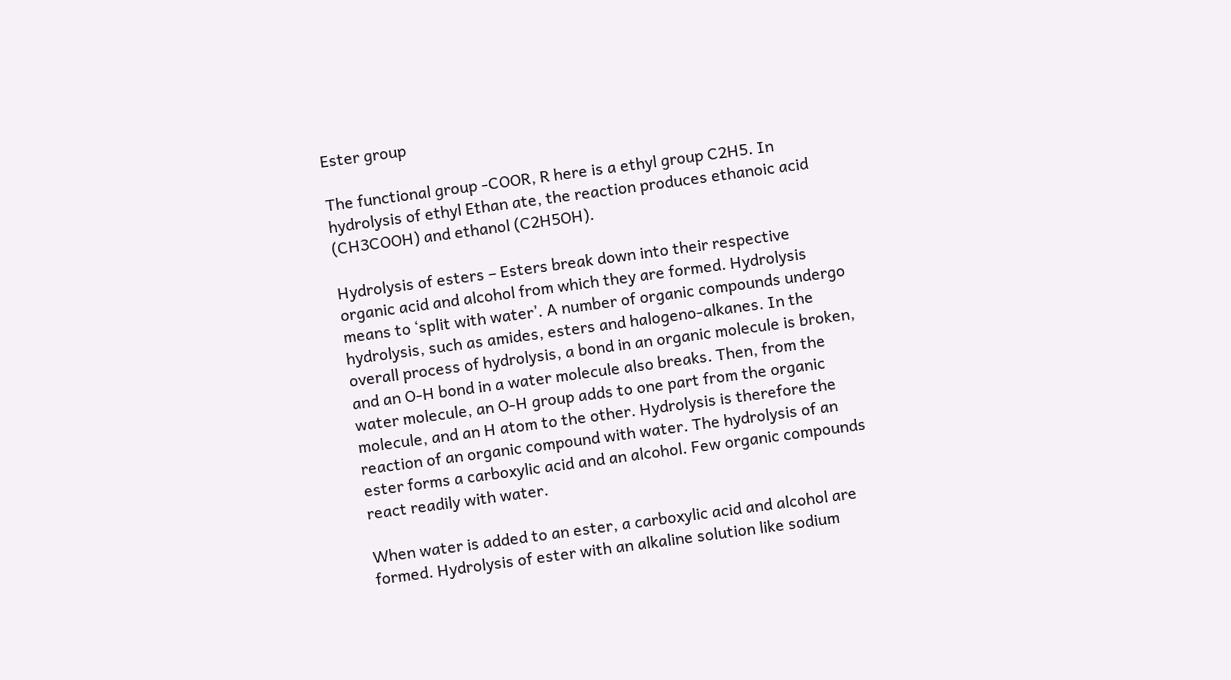Ester group

The functional group -COOR, R here is a ethyl group C2H5. In hydrolysis of ethyl Ethan ate, the reaction produces ethanoic acid (CH3COOH) and ethanol (C2H5OH).

Hydrolysis of esters – Esters break down into their respective organic acid and alcohol from which they are formed. Hydrolysis means to ‘split with water’. A number of organic compounds undergo hydrolysis, such as amides, esters and halogeno-alkanes. In the overall process of hydrolysis, a bond in an organic molecule is broken, and an O-H bond in a water molecule also breaks. Then, from the water molecule, an O-H group adds to one part from the organic molecule, and an H atom to the other. Hydrolysis is therefore the reaction of an organic compound with water. The hydrolysis of an ester forms a carboxylic acid and an alcohol. Few organic compounds react readily with water.

When water is added to an ester, a carboxylic acid and alcohol are formed. Hydrolysis of ester with an alkaline solution like sodium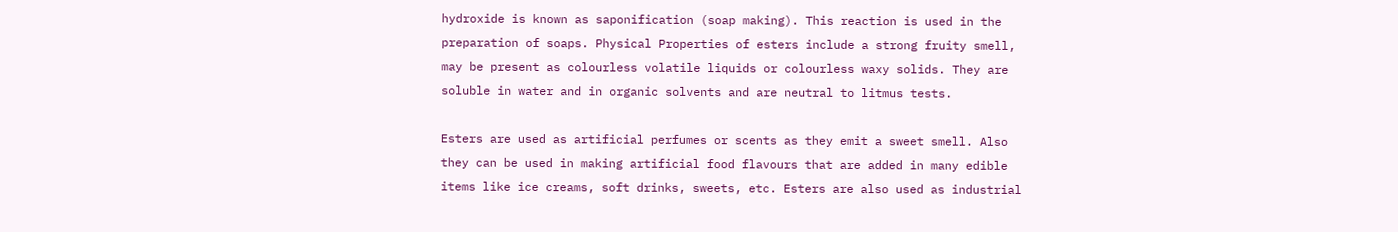hydroxide is known as saponification (soap making). This reaction is used in the preparation of soaps. Physical Properties of esters include a strong fruity smell, may be present as colourless volatile liquids or colourless waxy solids. They are soluble in water and in organic solvents and are neutral to litmus tests.

Esters are used as artificial perfumes or scents as they emit a sweet smell. Also they can be used in making artificial food flavours that are added in many edible items like ice creams, soft drinks, sweets, etc. Esters are also used as industrial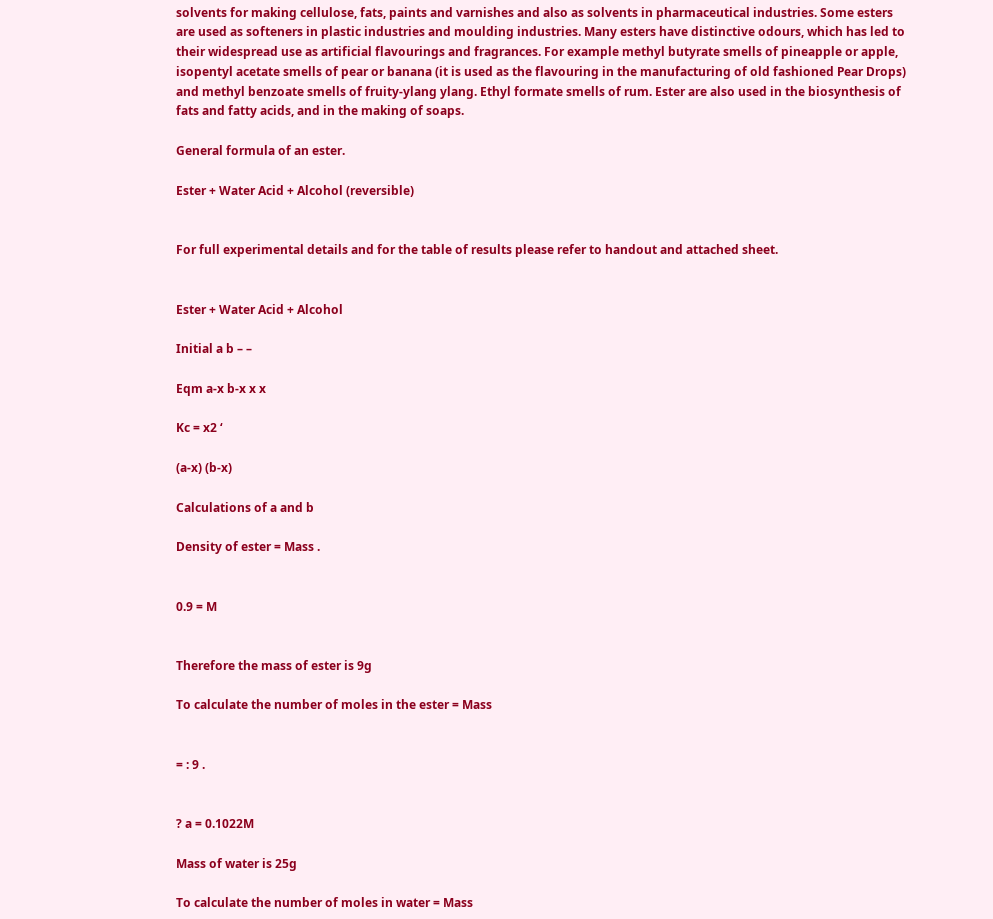solvents for making cellulose, fats, paints and varnishes and also as solvents in pharmaceutical industries. Some esters are used as softeners in plastic industries and moulding industries. Many esters have distinctive odours, which has led to their widespread use as artificial flavourings and fragrances. For example methyl butyrate smells of pineapple or apple, isopentyl acetate smells of pear or banana (it is used as the flavouring in the manufacturing of old fashioned Pear Drops) and methyl benzoate smells of fruity-ylang ylang. Ethyl formate smells of rum. Ester are also used in the biosynthesis of fats and fatty acids, and in the making of soaps.

General formula of an ester.

Ester + Water Acid + Alcohol (reversible)


For full experimental details and for the table of results please refer to handout and attached sheet.


Ester + Water Acid + Alcohol

Initial a b – –

Eqm a-x b-x x x

Kc = x2 ‘

(a-x) (b-x)

Calculations of a and b

Density of ester = Mass .


0.9 = M


Therefore the mass of ester is 9g

To calculate the number of moles in the ester = Mass


= : 9 .


? a = 0.1022M

Mass of water is 25g

To calculate the number of moles in water = Mass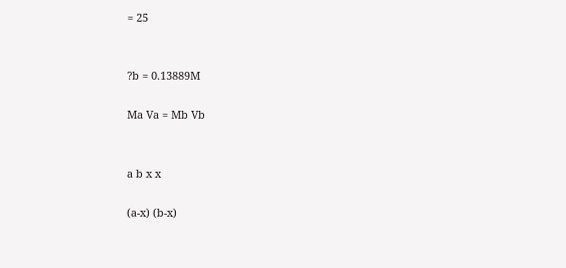= 25


?b = 0.13889M

Ma Va = Mb Vb


a b x x

(a-x) (b-x)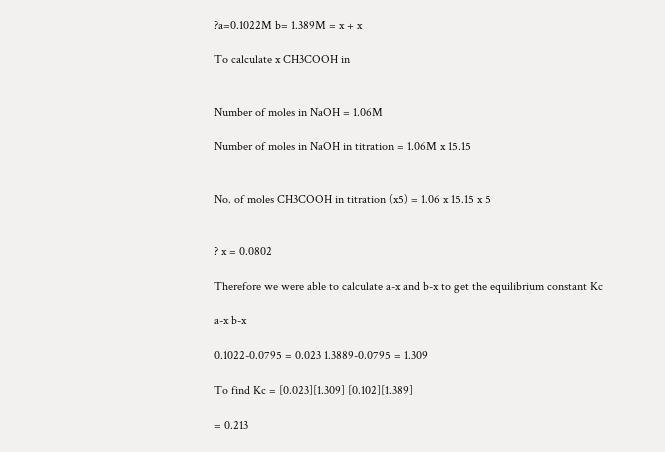?a=0.1022M b= 1.389M = x + x

To calculate x CH3COOH in


Number of moles in NaOH = 1.06M

Number of moles in NaOH in titration = 1.06M x 15.15


No. of moles CH3COOH in titration (x5) = 1.06 x 15.15 x 5


? x = 0.0802

Therefore we were able to calculate a-x and b-x to get the equilibrium constant Kc

a-x b-x

0.1022-0.0795 = 0.023 1.3889-0.0795 = 1.309

To find Kc = [0.023][1.309] [0.102][1.389]

= 0.213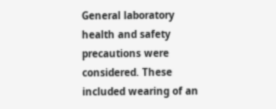General laboratory health and safety precautions were considered. These included wearing of an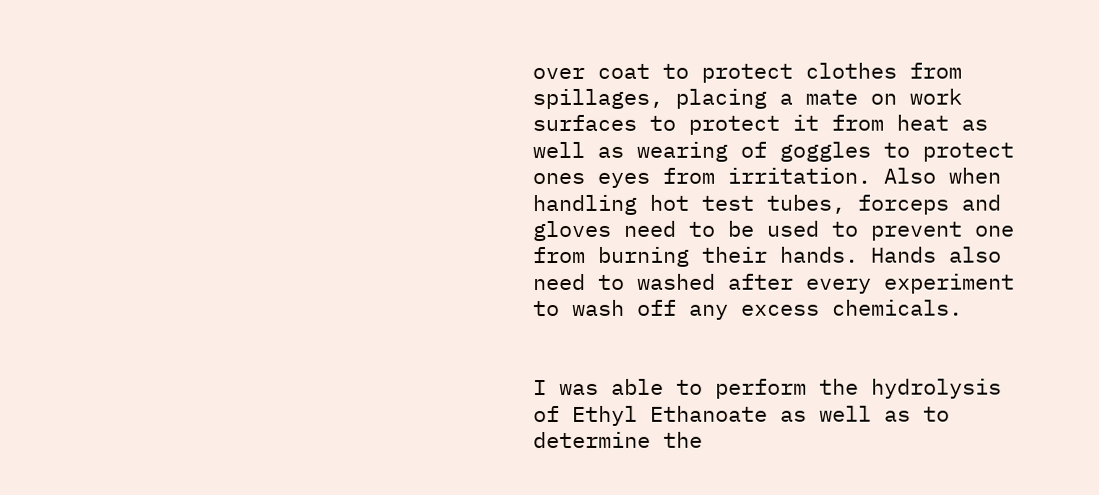over coat to protect clothes from spillages, placing a mate on work surfaces to protect it from heat as well as wearing of goggles to protect ones eyes from irritation. Also when handling hot test tubes, forceps and gloves need to be used to prevent one from burning their hands. Hands also need to washed after every experiment to wash off any excess chemicals.


I was able to perform the hydrolysis of Ethyl Ethanoate as well as to determine the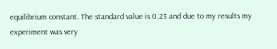equilibrium constant. The standard value is 0.23 and due to my results my experiment was very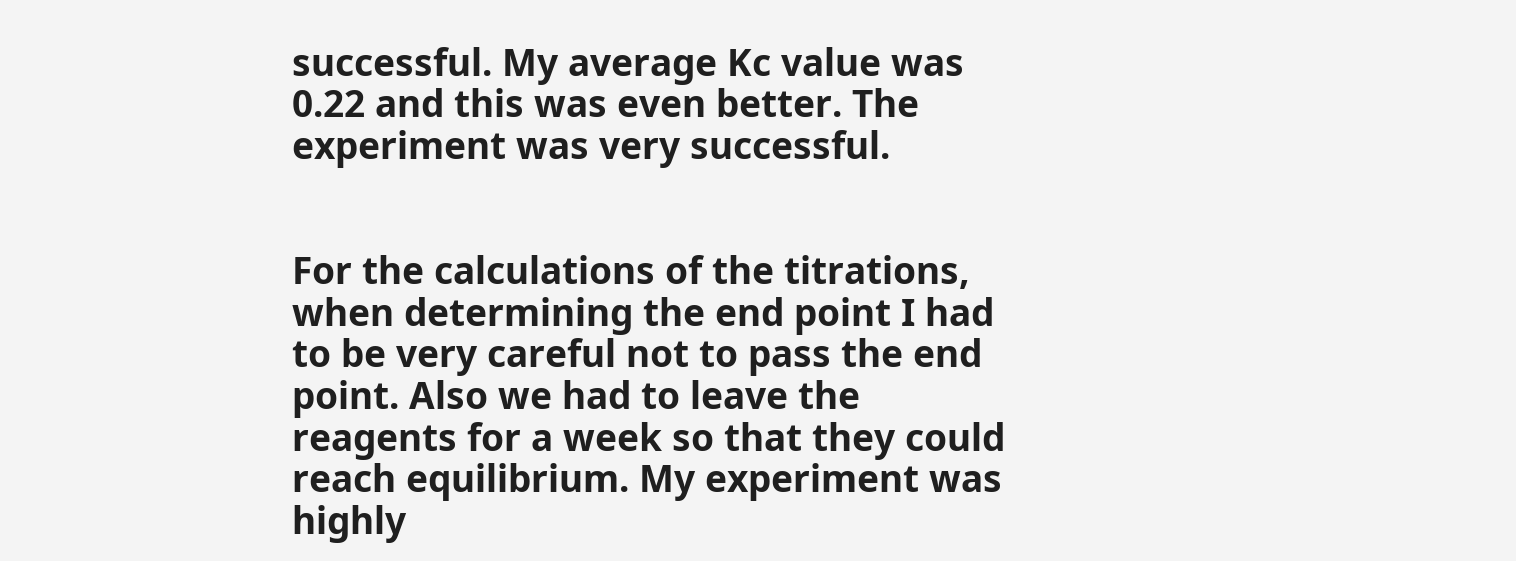successful. My average Kc value was 0.22 and this was even better. The experiment was very successful.


For the calculations of the titrations, when determining the end point I had to be very careful not to pass the end point. Also we had to leave the reagents for a week so that they could reach equilibrium. My experiment was highly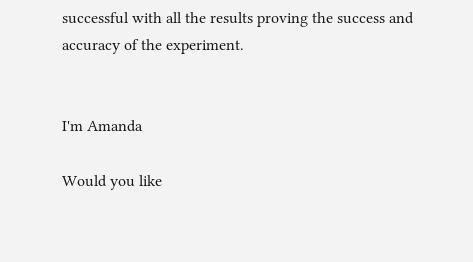successful with all the results proving the success and accuracy of the experiment.


I'm Amanda

Would you like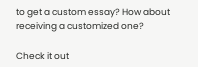to get a custom essay? How about receiving a customized one?

Check it out